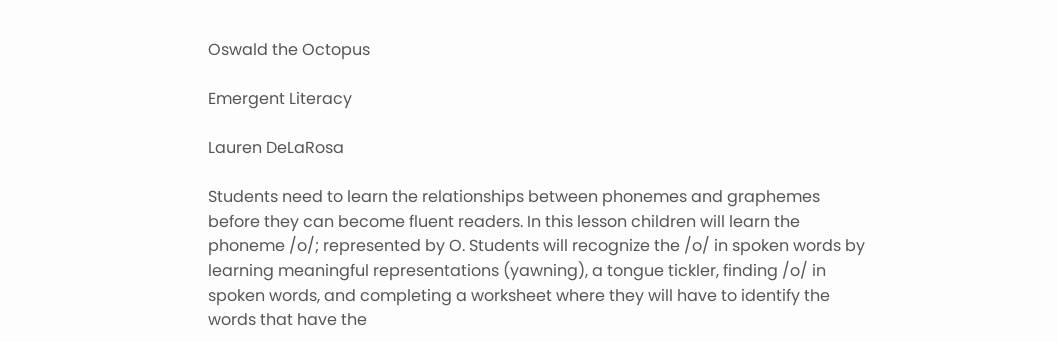Oswald the Octopus

Emergent Literacy

Lauren DeLaRosa

Students need to learn the relationships between phonemes and graphemes before they can become fluent readers. In this lesson children will learn the phoneme /o/; represented by O. Students will recognize the /o/ in spoken words by learning meaningful representations (yawning), a tongue tickler, finding /o/ in spoken words, and completing a worksheet where they will have to identify the words that have the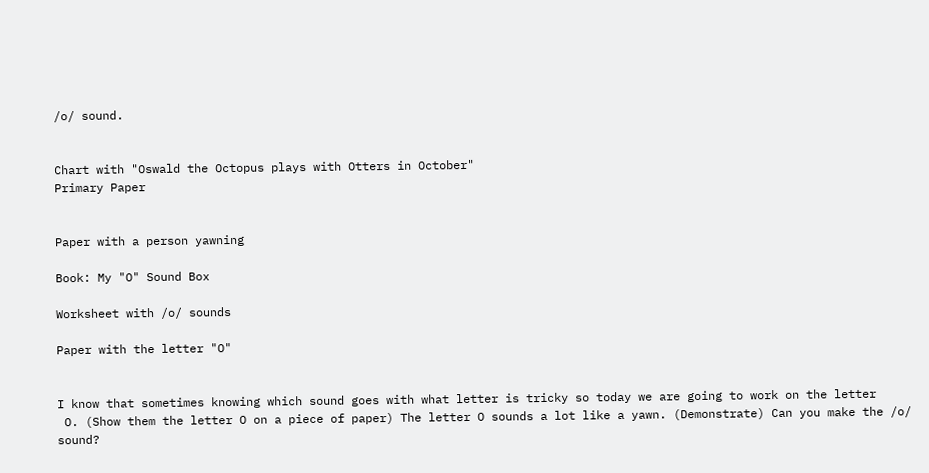/o/ sound.


Chart with "Oswald the Octopus plays with Otters in October"
Primary Paper


Paper with a person yawning

Book: My "O" Sound Box

Worksheet with /o/ sounds

Paper with the letter "O"


I know that sometimes knowing which sound goes with what letter is tricky so today we are going to work on the letter
 O. (Show them the letter O on a piece of paper) The letter O sounds a lot like a yawn. (Demonstrate) Can you make the /o/ sound?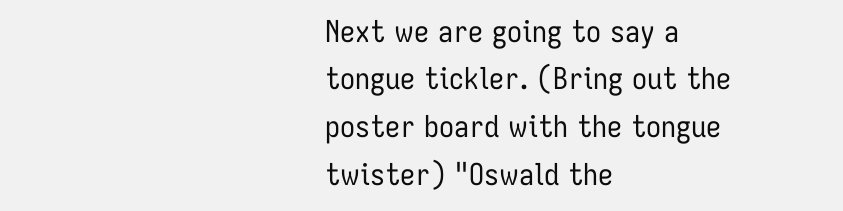Next we are going to say a tongue tickler. (Bring out the poster board with the tongue twister) "Oswald the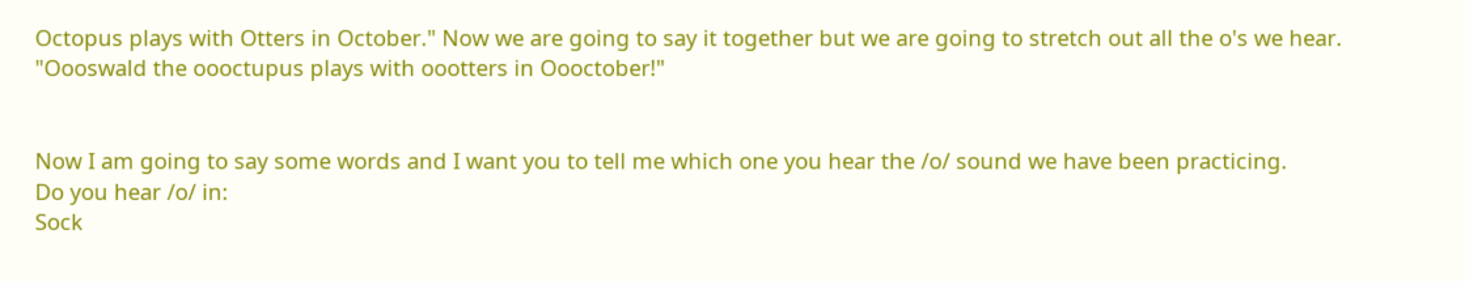Octopus plays with Otters in October." Now we are going to say it together but we are going to stretch out all the o's we hear. "Oooswald the oooctupus plays with oootters in Oooctober!"


Now I am going to say some words and I want you to tell me which one you hear the /o/ sound we have been practicing.
Do you hear /o/ in:
Sock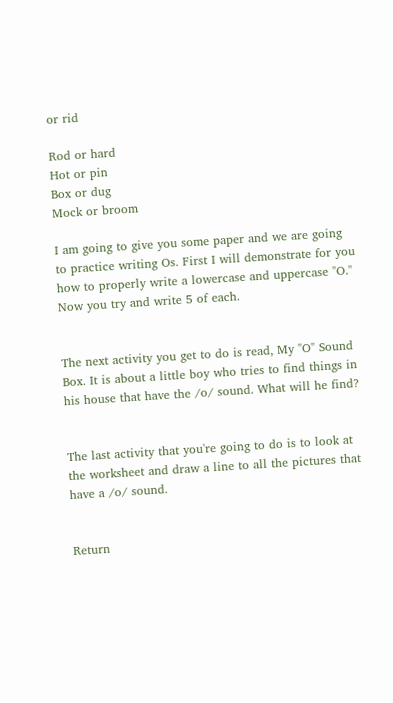or rid

Rod or hard
Hot or pin
Box or dug
Mock or broom

I am going to give you some paper and we are going to practice writing Os. First I will demonstrate for you how to properly write a lowercase and uppercase "O." Now you try and write 5 of each.


The next activity you get to do is read, My "O" Sound Box. It is about a little boy who tries to find things in his house that have the /o/ sound. What will he find?


The last activity that you're going to do is to look at the worksheet and draw a line to all the pictures that have a /o/ sound.


Return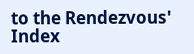to the Rendezvous' Index